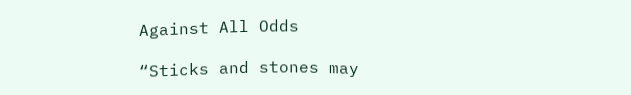Against All Odds

“Sticks and stones may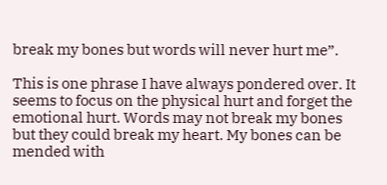break my bones but words will never hurt me”.

This is one phrase I have always pondered over. It seems to focus on the physical hurt and forget the emotional hurt. Words may not break my bones but they could break my heart. My bones can be mended with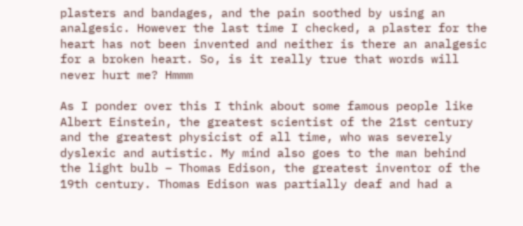plasters and bandages, and the pain soothed by using an analgesic. However the last time I checked, a plaster for the heart has not been invented and neither is there an analgesic for a broken heart. So, is it really true that words will never hurt me? Hmmm

As I ponder over this I think about some famous people like Albert Einstein, the greatest scientist of the 21st century and the greatest physicist of all time, who was severely dyslexic and autistic. My mind also goes to the man behind the light bulb – Thomas Edison, the greatest inventor of the 19th century. Thomas Edison was partially deaf and had a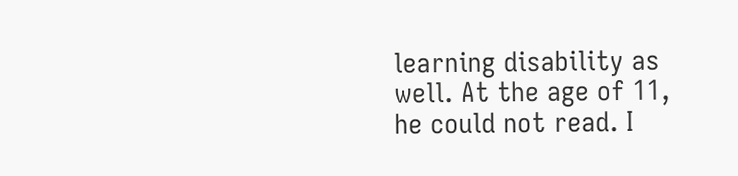learning disability as well. At the age of 11, he could not read. I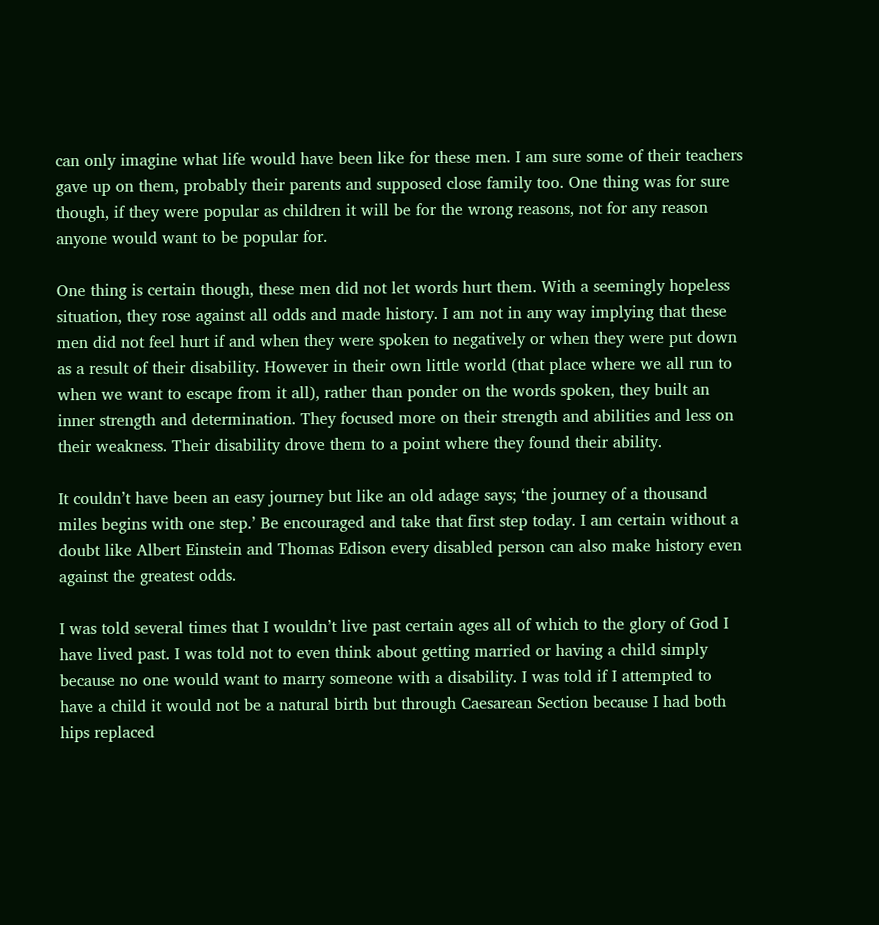can only imagine what life would have been like for these men. I am sure some of their teachers gave up on them, probably their parents and supposed close family too. One thing was for sure though, if they were popular as children it will be for the wrong reasons, not for any reason anyone would want to be popular for.

One thing is certain though, these men did not let words hurt them. With a seemingly hopeless situation, they rose against all odds and made history. I am not in any way implying that these men did not feel hurt if and when they were spoken to negatively or when they were put down as a result of their disability. However in their own little world (that place where we all run to when we want to escape from it all), rather than ponder on the words spoken, they built an inner strength and determination. They focused more on their strength and abilities and less on their weakness. Their disability drove them to a point where they found their ability.

It couldn’t have been an easy journey but like an old adage says; ‘the journey of a thousand miles begins with one step.’ Be encouraged and take that first step today. I am certain without a doubt like Albert Einstein and Thomas Edison every disabled person can also make history even against the greatest odds.

I was told several times that I wouldn’t live past certain ages all of which to the glory of God I have lived past. I was told not to even think about getting married or having a child simply because no one would want to marry someone with a disability. I was told if I attempted to have a child it would not be a natural birth but through Caesarean Section because I had both hips replaced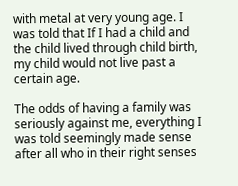with metal at very young age. I was told that If I had a child and the child lived through child birth, my child would not live past a certain age.

The odds of having a family was seriously against me, everything I was told seemingly made sense after all who in their right senses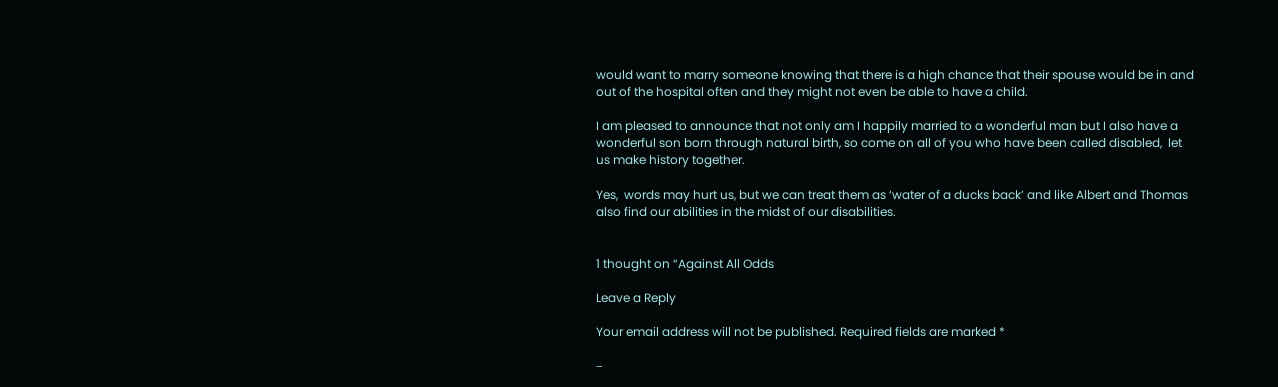would want to marry someone knowing that there is a high chance that their spouse would be in and out of the hospital often and they might not even be able to have a child.

I am pleased to announce that not only am I happily married to a wonderful man but I also have a wonderful son born through natural birth, so come on all of you who have been called disabled,  let us make history together.

Yes,  words may hurt us, but we can treat them as ‘water of a ducks back’ and like Albert and Thomas also find our abilities in the midst of our disabilities.


1 thought on “Against All Odds

Leave a Reply

Your email address will not be published. Required fields are marked *

−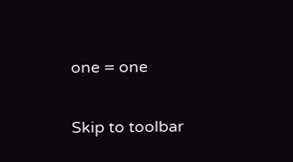one = one

Skip to toolbar